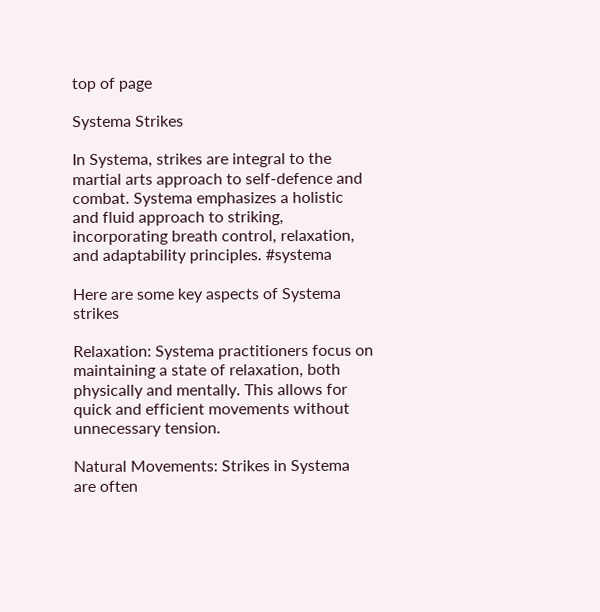top of page

Systema Strikes

In Systema, strikes are integral to the martial arts approach to self-defence and combat. Systema emphasizes a holistic and fluid approach to striking, incorporating breath control, relaxation, and adaptability principles. #systema

Here are some key aspects of Systema strikes

Relaxation: Systema practitioners focus on maintaining a state of relaxation, both physically and mentally. This allows for quick and efficient movements without unnecessary tension.

Natural Movements: Strikes in Systema are often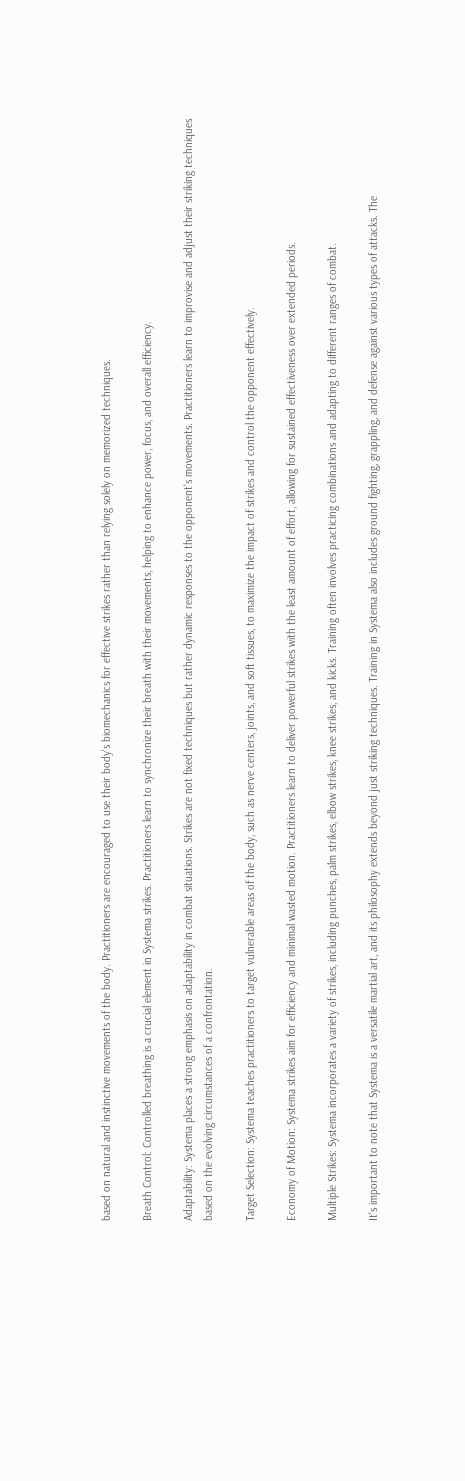based on natural and instinctive movements of the body. Practitioners are encouraged to use their body's biomechanics for effective strikes rather than relying solely on memorized techniques.

Breath Control: Controlled breathing is a crucial element in Systema strikes. Practitioners learn to synchronize their breath with their movements, helping to enhance power, focus, and overall efficiency.

Adaptability: Systema places a strong emphasis on adaptability in combat situations. Strikes are not fixed techniques but rather dynamic responses to the opponent's movements. Practitioners learn to improvise and adjust their striking techniques based on the evolving circumstances of a confrontation.

Target Selection: Systema teaches practitioners to target vulnerable areas of the body, such as nerve centers, joints, and soft tissues, to maximize the impact of strikes and control the opponent effectively.

Economy of Motion: Systema strikes aim for efficiency and minimal wasted motion. Practitioners learn to deliver powerful strikes with the least amount of effort, allowing for sustained effectiveness over extended periods.

Multiple Strikes: Systema incorporates a variety of strikes, including punches, palm strikes, elbow strikes, knee strikes, and kicks. Training often involves practicing combinations and adapting to different ranges of combat.

It's important to note that Systema is a versatile martial art, and its philosophy extends beyond just striking techniques. Training in Systema also includes ground fighting, grappling, and defense against various types of attacks. The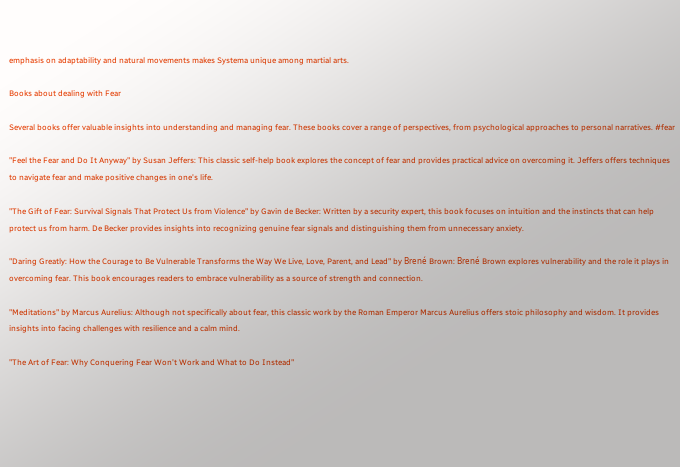emphasis on adaptability and natural movements makes Systema unique among martial arts.

Books about dealing with Fear

Several books offer valuable insights into understanding and managing fear. These books cover a range of perspectives, from psychological approaches to personal narratives. #fear

"Feel the Fear and Do It Anyway" by Susan Jeffers: This classic self-help book explores the concept of fear and provides practical advice on overcoming it. Jeffers offers techniques to navigate fear and make positive changes in one's life.

"The Gift of Fear: Survival Signals That Protect Us from Violence" by Gavin de Becker: Written by a security expert, this book focuses on intuition and the instincts that can help protect us from harm. De Becker provides insights into recognizing genuine fear signals and distinguishing them from unnecessary anxiety.

"Daring Greatly: How the Courage to Be Vulnerable Transforms the Way We Live, Love, Parent, and Lead" by Brené Brown: Brené Brown explores vulnerability and the role it plays in overcoming fear. This book encourages readers to embrace vulnerability as a source of strength and connection.

"Meditations" by Marcus Aurelius: Although not specifically about fear, this classic work by the Roman Emperor Marcus Aurelius offers stoic philosophy and wisdom. It provides insights into facing challenges with resilience and a calm mind.

"The Art of Fear: Why Conquering Fear Won't Work and What to Do Instead"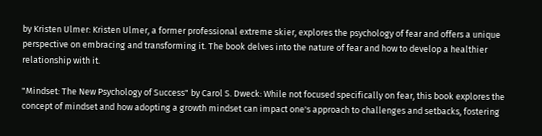by Kristen Ulmer: Kristen Ulmer, a former professional extreme skier, explores the psychology of fear and offers a unique perspective on embracing and transforming it. The book delves into the nature of fear and how to develop a healthier relationship with it.

"Mindset: The New Psychology of Success" by Carol S. Dweck: While not focused specifically on fear, this book explores the concept of mindset and how adopting a growth mindset can impact one's approach to challenges and setbacks, fostering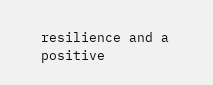resilience and a positive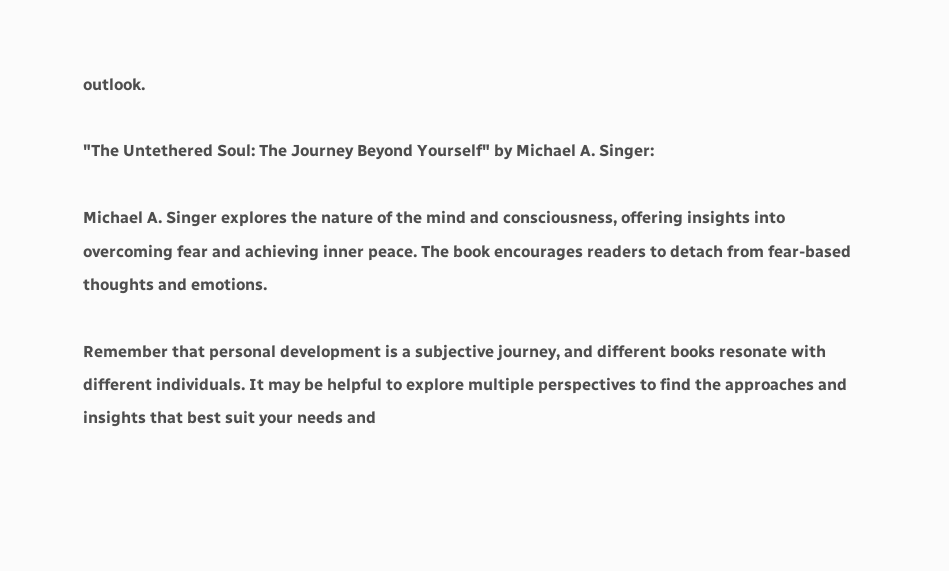outlook.

"The Untethered Soul: The Journey Beyond Yourself" by Michael A. Singer:

Michael A. Singer explores the nature of the mind and consciousness, offering insights into overcoming fear and achieving inner peace. The book encourages readers to detach from fear-based thoughts and emotions.

Remember that personal development is a subjective journey, and different books resonate with different individuals. It may be helpful to explore multiple perspectives to find the approaches and insights that best suit your needs and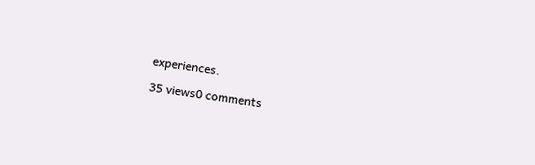experiences.

35 views0 comments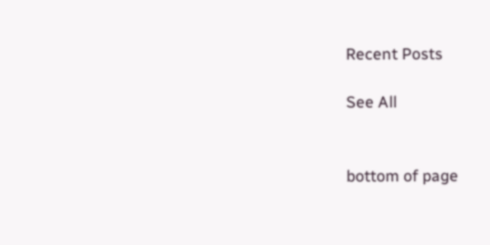Recent Posts

See All


bottom of page